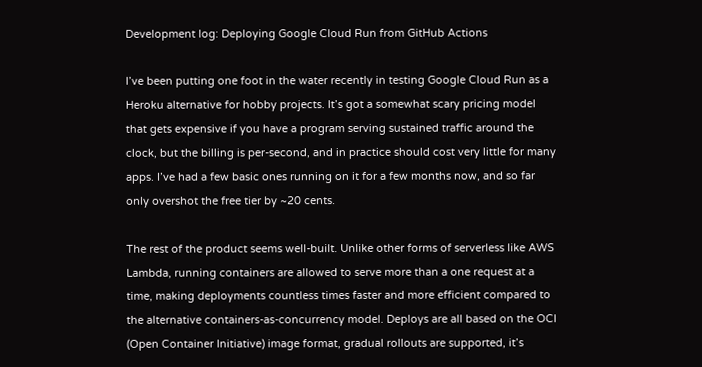Development log: Deploying Google Cloud Run from GitHub Actions

I’ve been putting one foot in the water recently in testing Google Cloud Run as a Heroku alternative for hobby projects. It’s got a somewhat scary pricing model that gets expensive if you have a program serving sustained traffic around the clock, but the billing is per-second, and in practice should cost very little for many apps. I’ve had a few basic ones running on it for a few months now, and so far only overshot the free tier by ~20 cents.

The rest of the product seems well-built. Unlike other forms of serverless like AWS Lambda, running containers are allowed to serve more than a one request at a time, making deployments countless times faster and more efficient compared to the alternative containers-as-concurrency model. Deploys are all based on the OCI (Open Container Initiative) image format, gradual rollouts are supported, it’s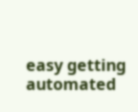easy getting automated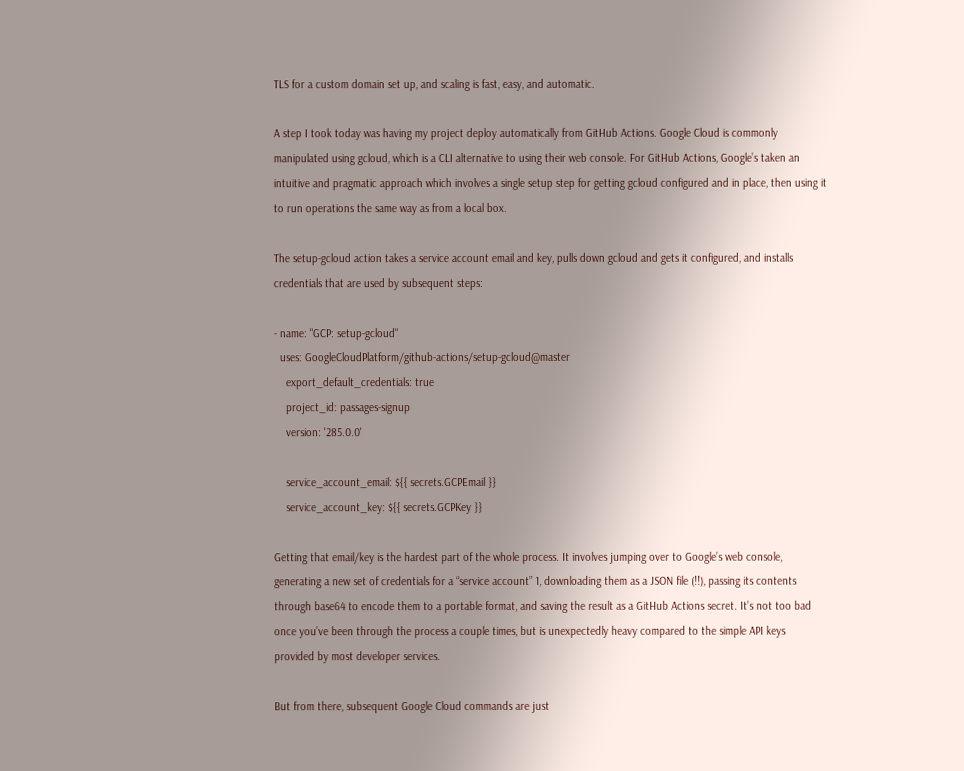TLS for a custom domain set up, and scaling is fast, easy, and automatic.

A step I took today was having my project deploy automatically from GitHub Actions. Google Cloud is commonly manipulated using gcloud, which is a CLI alternative to using their web console. For GitHub Actions, Google’s taken an intuitive and pragmatic approach which involves a single setup step for getting gcloud configured and in place, then using it to run operations the same way as from a local box.

The setup-gcloud action takes a service account email and key, pulls down gcloud and gets it configured, and installs credentials that are used by subsequent steps:

- name: "GCP: setup-gcloud"
  uses: GoogleCloudPlatform/github-actions/setup-gcloud@master
    export_default_credentials: true
    project_id: passages-signup
    version: '285.0.0'

    service_account_email: ${{ secrets.GCPEmail }}
    service_account_key: ${{ secrets.GCPKey }}

Getting that email/key is the hardest part of the whole process. It involves jumping over to Google’s web console, generating a new set of credentials for a “service account” 1, downloading them as a JSON file (!!), passing its contents through base64 to encode them to a portable format, and saving the result as a GitHub Actions secret. It’s not too bad once you’ve been through the process a couple times, but is unexpectedly heavy compared to the simple API keys provided by most developer services.

But from there, subsequent Google Cloud commands are just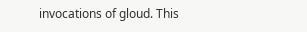invocations of gloud. This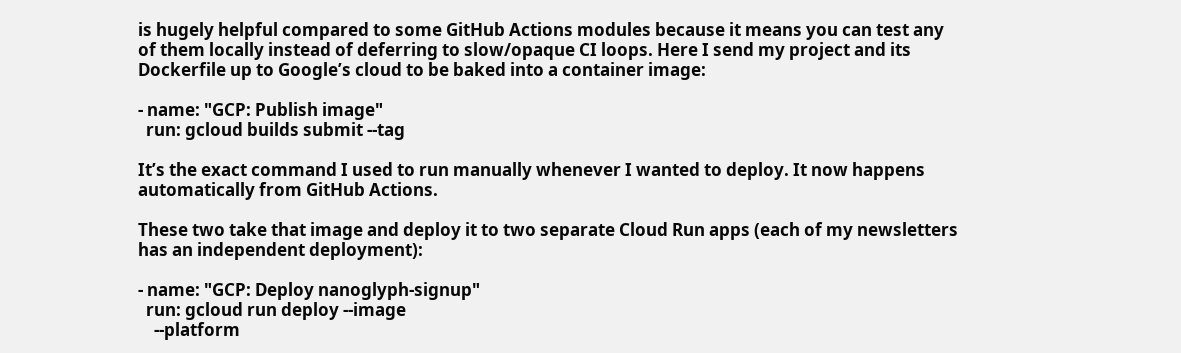is hugely helpful compared to some GitHub Actions modules because it means you can test any of them locally instead of deferring to slow/opaque CI loops. Here I send my project and its Dockerfile up to Google’s cloud to be baked into a container image:

- name: "GCP: Publish image"
  run: gcloud builds submit --tag

It’s the exact command I used to run manually whenever I wanted to deploy. It now happens automatically from GitHub Actions.

These two take that image and deploy it to two separate Cloud Run apps (each of my newsletters has an independent deployment):

- name: "GCP: Deploy nanoglyph-signup"
  run: gcloud run deploy --image
    --platform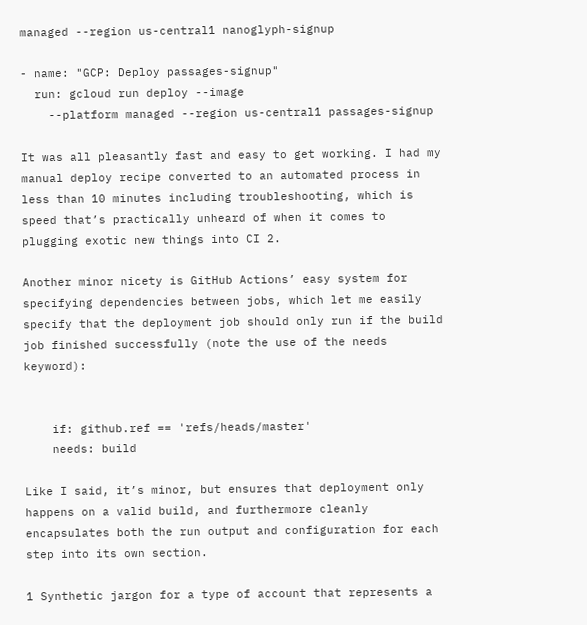managed --region us-central1 nanoglyph-signup

- name: "GCP: Deploy passages-signup"
  run: gcloud run deploy --image
    --platform managed --region us-central1 passages-signup

It was all pleasantly fast and easy to get working. I had my manual deploy recipe converted to an automated process in less than 10 minutes including troubleshooting, which is speed that’s practically unheard of when it comes to plugging exotic new things into CI 2.

Another minor nicety is GitHub Actions’ easy system for specifying dependencies between jobs, which let me easily specify that the deployment job should only run if the build job finished successfully (note the use of the needs keyword):


    if: github.ref == 'refs/heads/master'
    needs: build

Like I said, it’s minor, but ensures that deployment only happens on a valid build, and furthermore cleanly encapsulates both the run output and configuration for each step into its own section.

1 Synthetic jargon for a type of account that represents a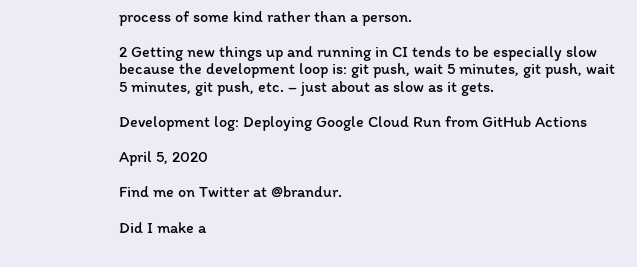process of some kind rather than a person.

2 Getting new things up and running in CI tends to be especially slow because the development loop is: git push, wait 5 minutes, git push, wait 5 minutes, git push, etc. – just about as slow as it gets.

Development log: Deploying Google Cloud Run from GitHub Actions

April 5, 2020

Find me on Twitter at @brandur.

Did I make a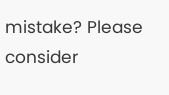mistake? Please consider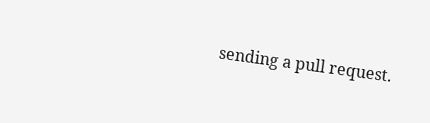sending a pull request.